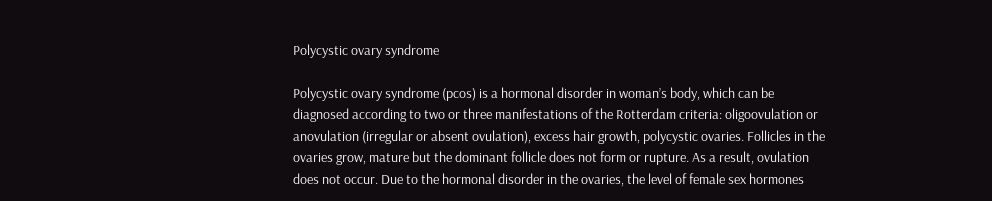Polycystic ovary syndrome

Polycystic ovary syndrome (pcos) is a hormonal disorder in woman’s body, which can be diagnosed according to two or three manifestations of the Rotterdam criteria: oligoovulation or anovulation (irregular or absent ovulation), excess hair growth, polycystic ovaries. Follicles in the ovaries grow, mature but the dominant follicle does not form or rupture. As a result, ovulation does not occur. Due to the hormonal disorder in the ovaries, the level of female sex hormones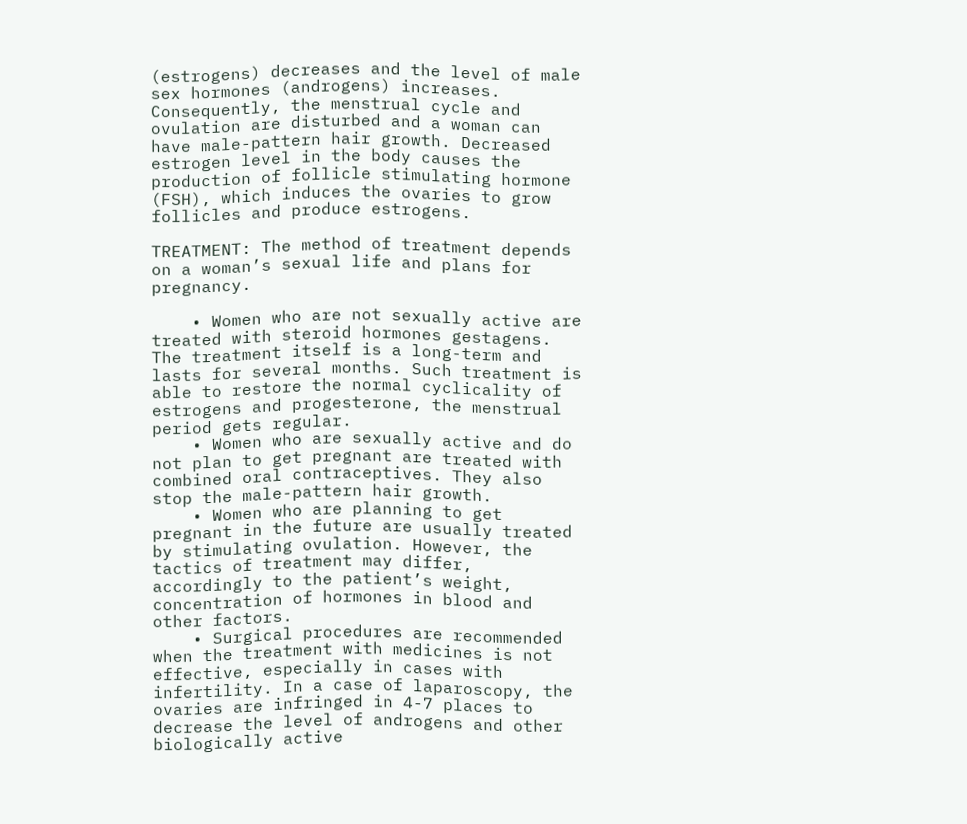(estrogens) decreases and the level of male sex hormones (androgens) increases. Consequently, the menstrual cycle and ovulation are disturbed and a woman can have male-pattern hair growth. Decreased estrogen level in the body causes the production of follicle stimulating hormone (FSH), which induces the ovaries to grow follicles and produce estrogens.

TREATMENT: The method of treatment depends on a woman’s sexual life and plans for pregnancy.

    • Women who are not sexually active are treated with steroid hormones gestagens. The treatment itself is a long-term and lasts for several months. Such treatment is able to restore the normal cyclicality of estrogens and progesterone, the menstrual period gets regular.
    • Women who are sexually active and do not plan to get pregnant are treated with combined oral contraceptives. They also stop the male-pattern hair growth.
    • Women who are planning to get pregnant in the future are usually treated by stimulating ovulation. However, the tactics of treatment may differ, accordingly to the patient’s weight, concentration of hormones in blood and other factors.
    • Surgical procedures are recommended when the treatment with medicines is not effective, especially in cases with infertility. In a case of laparoscopy, the ovaries are infringed in 4-7 places to decrease the level of androgens and other biologically active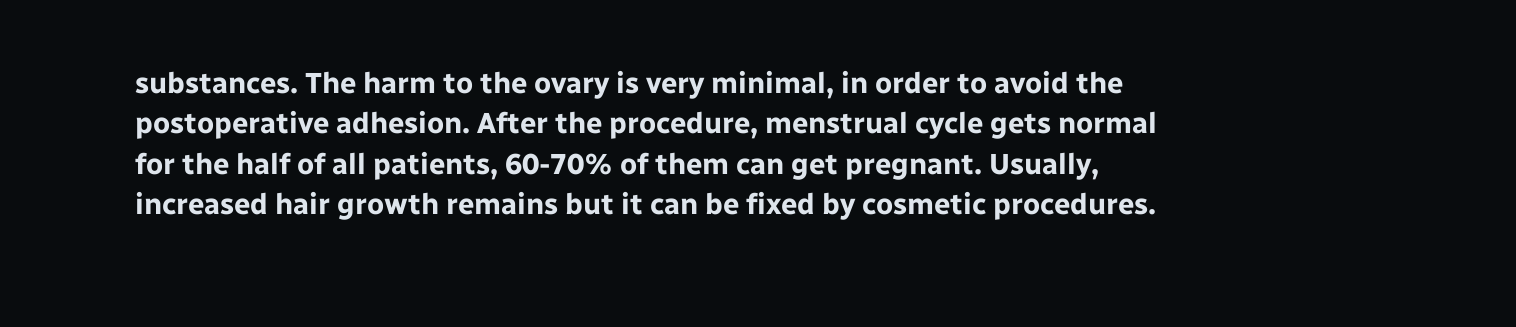substances. The harm to the ovary is very minimal, in order to avoid the postoperative adhesion. After the procedure, menstrual cycle gets normal for the half of all patients, 60-70% of them can get pregnant. Usually, increased hair growth remains but it can be fixed by cosmetic procedures.